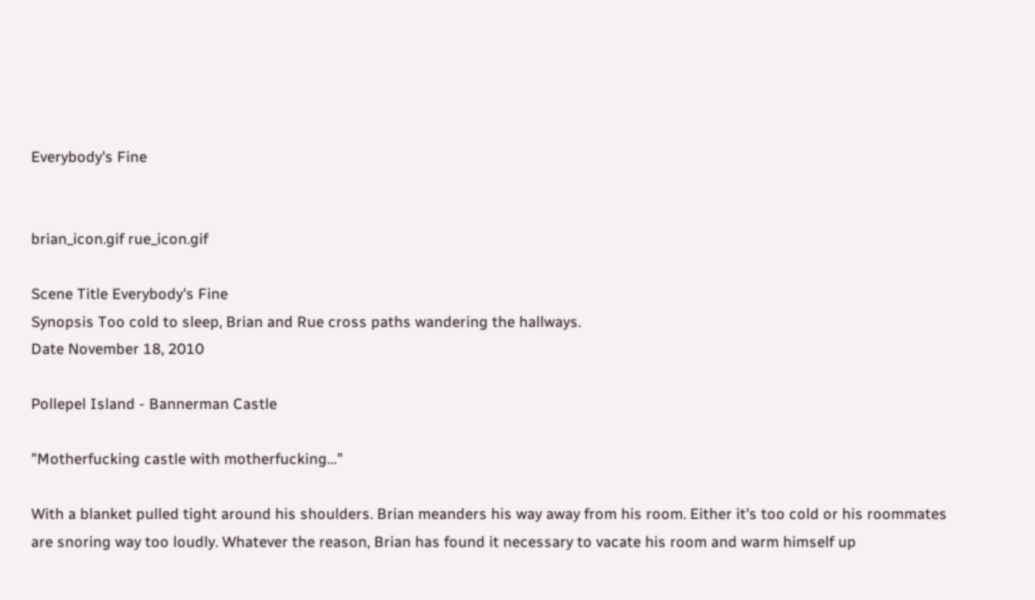Everybody's Fine


brian_icon.gif rue_icon.gif

Scene Title Everybody's Fine
Synopsis Too cold to sleep, Brian and Rue cross paths wandering the hallways.
Date November 18, 2010

Pollepel Island - Bannerman Castle

"Motherfucking castle with motherfucking…"

With a blanket pulled tight around his shoulders. Brian meanders his way away from his room. Either it's too cold or his roommates are snoring way too loudly. Whatever the reason, Brian has found it necessary to vacate his room and warm himself up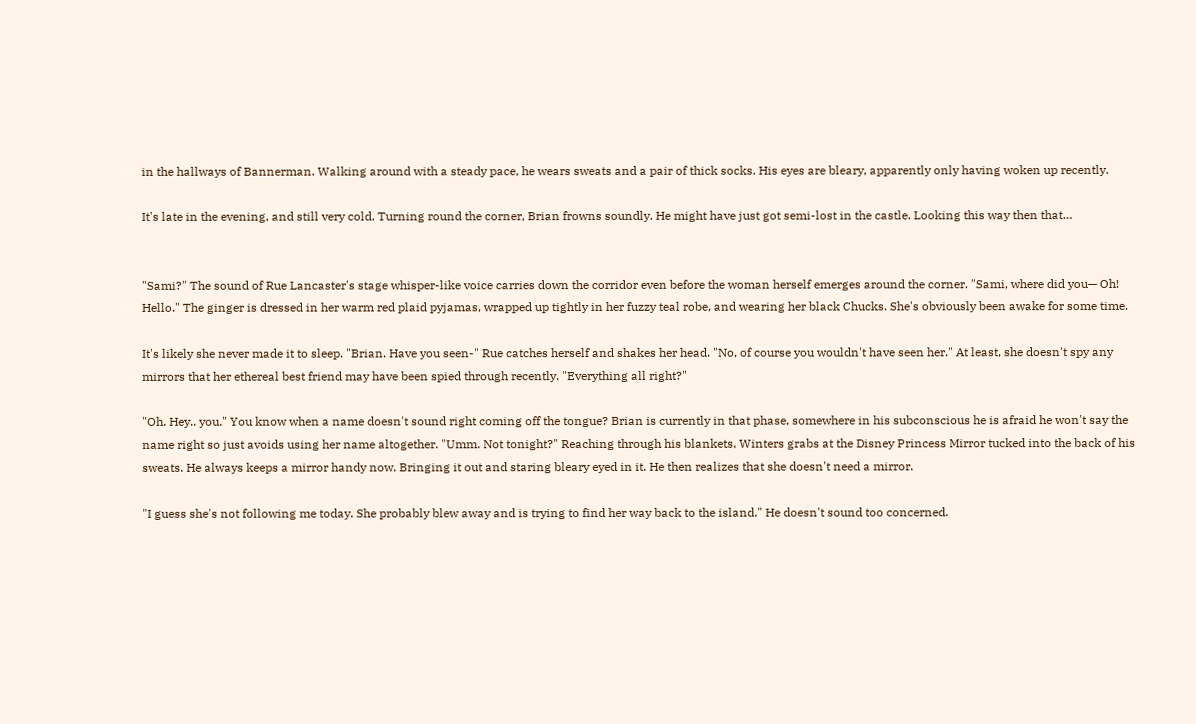in the hallways of Bannerman. Walking around with a steady pace, he wears sweats and a pair of thick socks. His eyes are bleary, apparently only having woken up recently.

It's late in the evening, and still very cold. Turning round the corner, Brian frowns soundly. He might have just got semi-lost in the castle. Looking this way then that…


"Sami?" The sound of Rue Lancaster's stage whisper-like voice carries down the corridor even before the woman herself emerges around the corner. "Sami, where did you— Oh! Hello." The ginger is dressed in her warm red plaid pyjamas, wrapped up tightly in her fuzzy teal robe, and wearing her black Chucks. She's obviously been awake for some time.

It's likely she never made it to sleep. "Brian. Have you seen-" Rue catches herself and shakes her head. "No, of course you wouldn't have seen her." At least, she doesn't spy any mirrors that her ethereal best friend may have been spied through recently. "Everything all right?"

"Oh. Hey.. you." You know when a name doesn't sound right coming off the tongue? Brian is currently in that phase, somewhere in his subconscious he is afraid he won't say the name right so just avoids using her name altogether. "Umm. Not tonight?" Reaching through his blankets, Winters grabs at the Disney Princess Mirror tucked into the back of his sweats. He always keeps a mirror handy now. Bringing it out and staring bleary eyed in it. He then realizes that she doesn't need a mirror.

"I guess she's not following me today. She probably blew away and is trying to find her way back to the island." He doesn't sound too concerned.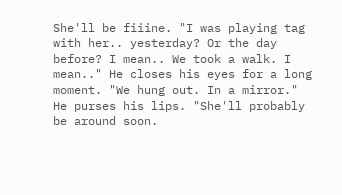She'll be fiiine. "I was playing tag with her.. yesterday? Or the day before? I mean.. We took a walk. I mean.." He closes his eyes for a long moment. "We hung out. In a mirror." He purses his lips. "She'll probably be around soon.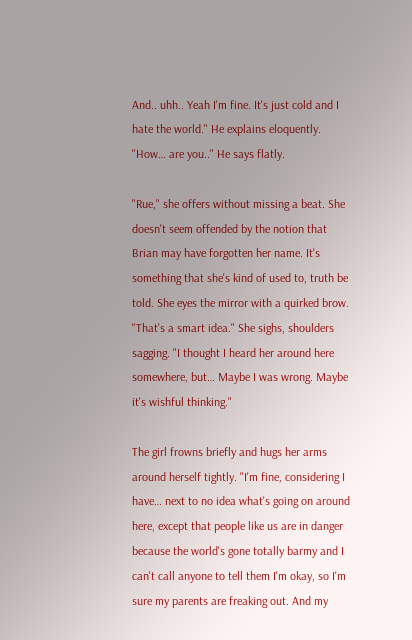And.. uhh.. Yeah I'm fine. It's just cold and I hate the world." He explains eloquently. "How… are you.." He says flatly.

"Rue," she offers without missing a beat. She doesn't seem offended by the notion that Brian may have forgotten her name. It's something that she's kind of used to, truth be told. She eyes the mirror with a quirked brow. "That's a smart idea." She sighs, shoulders sagging. "I thought I heard her around here somewhere, but… Maybe I was wrong. Maybe it's wishful thinking."

The girl frowns briefly and hugs her arms around herself tightly. "I'm fine, considering I have… next to no idea what's going on around here, except that people like us are in danger because the world's gone totally barmy and I can't call anyone to tell them I'm okay, so I'm sure my parents are freaking out. And my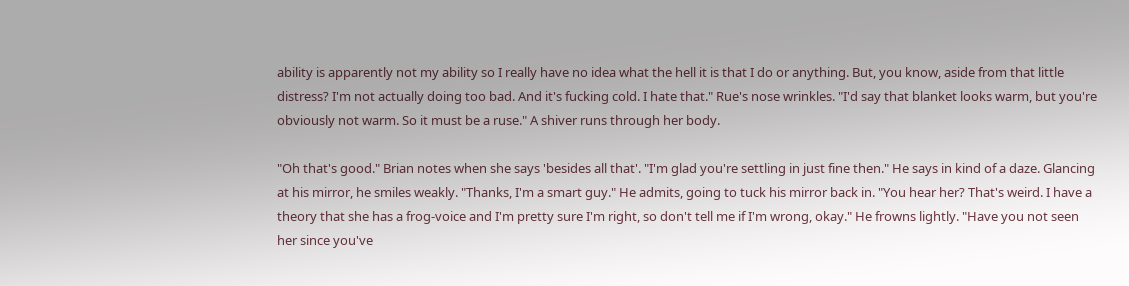ability is apparently not my ability so I really have no idea what the hell it is that I do or anything. But, you know, aside from that little distress? I'm not actually doing too bad. And it's fucking cold. I hate that." Rue's nose wrinkles. "I'd say that blanket looks warm, but you're obviously not warm. So it must be a ruse." A shiver runs through her body.

"Oh that's good." Brian notes when she says 'besides all that'. "I'm glad you're settling in just fine then." He says in kind of a daze. Glancing at his mirror, he smiles weakly. "Thanks, I'm a smart guy." He admits, going to tuck his mirror back in. "You hear her? That's weird. I have a theory that she has a frog-voice and I'm pretty sure I'm right, so don't tell me if I'm wrong, okay." He frowns lightly. "Have you not seen her since you've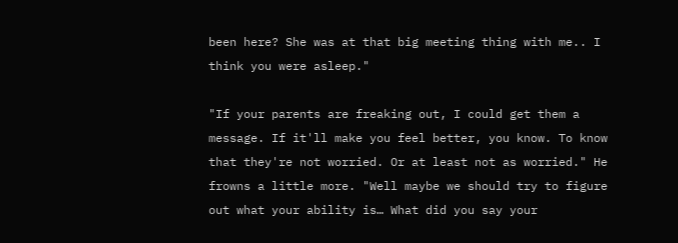been here? She was at that big meeting thing with me.. I think you were asleep."

"If your parents are freaking out, I could get them a message. If it'll make you feel better, you know. To know that they're not worried. Or at least not as worried." He frowns a little more. "Well maybe we should try to figure out what your ability is… What did you say your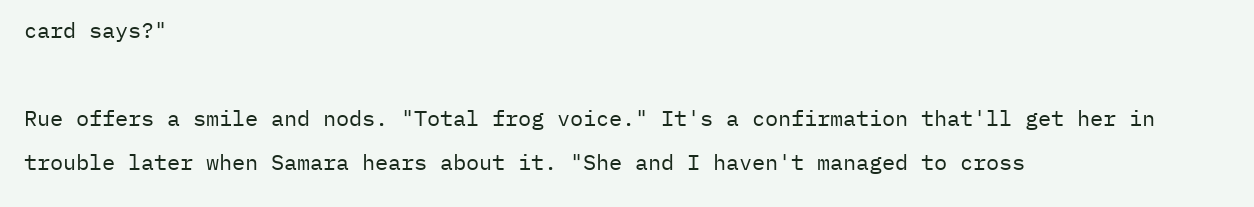card says?"

Rue offers a smile and nods. "Total frog voice." It's a confirmation that'll get her in trouble later when Samara hears about it. "She and I haven't managed to cross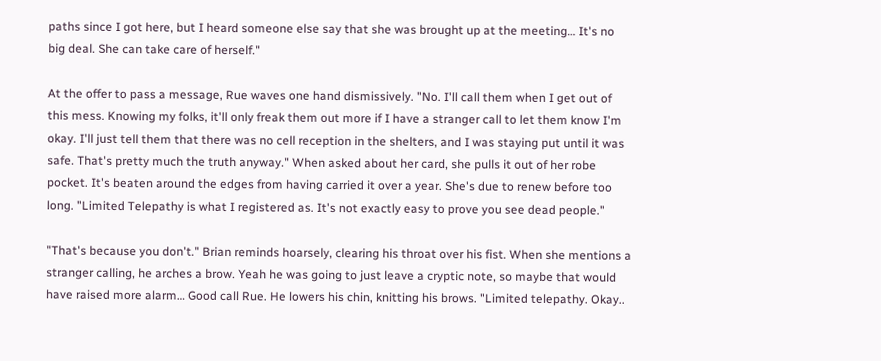paths since I got here, but I heard someone else say that she was brought up at the meeting… It's no big deal. She can take care of herself."

At the offer to pass a message, Rue waves one hand dismissively. "No. I'll call them when I get out of this mess. Knowing my folks, it'll only freak them out more if I have a stranger call to let them know I'm okay. I'll just tell them that there was no cell reception in the shelters, and I was staying put until it was safe. That's pretty much the truth anyway." When asked about her card, she pulls it out of her robe pocket. It's beaten around the edges from having carried it over a year. She's due to renew before too long. "Limited Telepathy is what I registered as. It's not exactly easy to prove you see dead people."

"That's because you don't." Brian reminds hoarsely, clearing his throat over his fist. When she mentions a stranger calling, he arches a brow. Yeah he was going to just leave a cryptic note, so maybe that would have raised more alarm… Good call Rue. He lowers his chin, knitting his brows. "Limited telepathy. Okay..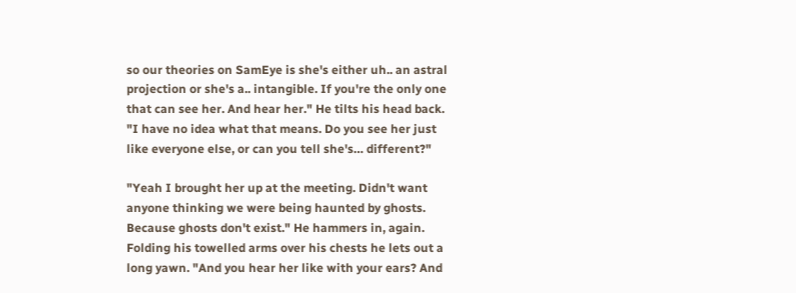so our theories on SamEye is she's either uh.. an astral projection or she's a.. intangible. If you're the only one that can see her. And hear her." He tilts his head back. "I have no idea what that means. Do you see her just like everyone else, or can you tell she's… different?"

"Yeah I brought her up at the meeting. Didn't want anyone thinking we were being haunted by ghosts. Because ghosts don't exist." He hammers in, again. Folding his towelled arms over his chests he lets out a long yawn. "And you hear her like with your ears? And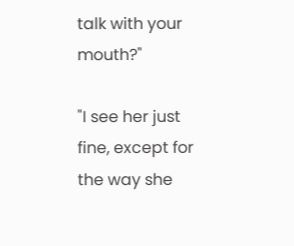talk with your mouth?"

"I see her just fine, except for the way she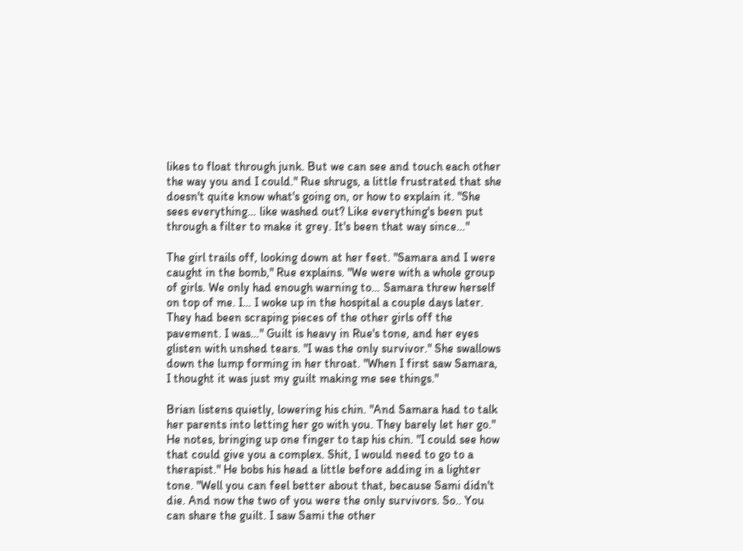likes to float through junk. But we can see and touch each other the way you and I could." Rue shrugs, a little frustrated that she doesn't quite know what's going on, or how to explain it. "She sees everything… like washed out? Like everything's been put through a filter to make it grey. It's been that way since…"

The girl trails off, looking down at her feet. "Samara and I were caught in the bomb," Rue explains. "We were with a whole group of girls. We only had enough warning to… Samara threw herself on top of me. I… I woke up in the hospital a couple days later. They had been scraping pieces of the other girls off the pavement. I was…" Guilt is heavy in Rue's tone, and her eyes glisten with unshed tears. "I was the only survivor." She swallows down the lump forming in her throat. "When I first saw Samara, I thought it was just my guilt making me see things."

Brian listens quietly, lowering his chin. "And Samara had to talk her parents into letting her go with you. They barely let her go." He notes, bringing up one finger to tap his chin. "I could see how that could give you a complex. Shit, I would need to go to a therapist." He bobs his head a little before adding in a lighter tone. "Well you can feel better about that, because Sami didn't die. And now the two of you were the only survivors. So.. You can share the guilt. I saw Sami the other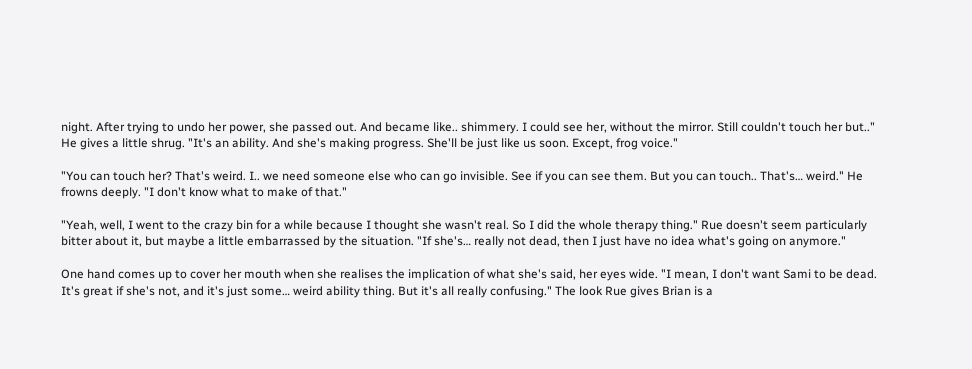night. After trying to undo her power, she passed out. And became like.. shimmery. I could see her, without the mirror. Still couldn't touch her but.." He gives a little shrug. "It's an ability. And she's making progress. She'll be just like us soon. Except, frog voice."

"You can touch her? That's weird. I.. we need someone else who can go invisible. See if you can see them. But you can touch.. That's… weird." He frowns deeply. "I don't know what to make of that."

"Yeah, well, I went to the crazy bin for a while because I thought she wasn't real. So I did the whole therapy thing." Rue doesn't seem particularly bitter about it, but maybe a little embarrassed by the situation. "If she's… really not dead, then I just have no idea what's going on anymore."

One hand comes up to cover her mouth when she realises the implication of what she's said, her eyes wide. "I mean, I don't want Sami to be dead. It's great if she's not, and it's just some… weird ability thing. But it's all really confusing." The look Rue gives Brian is a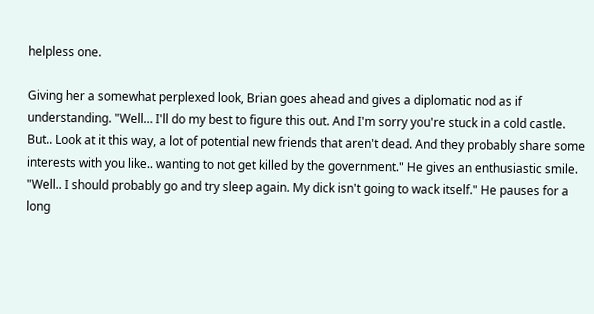helpless one.

Giving her a somewhat perplexed look, Brian goes ahead and gives a diplomatic nod as if understanding. "Well… I'll do my best to figure this out. And I'm sorry you're stuck in a cold castle. But.. Look at it this way, a lot of potential new friends that aren't dead. And they probably share some interests with you like.. wanting to not get killed by the government." He gives an enthusiastic smile. "Well.. I should probably go and try sleep again. My dick isn't going to wack itself." He pauses for a long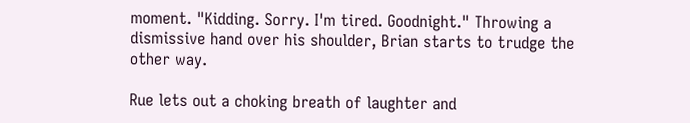moment. "Kidding. Sorry. I'm tired. Goodnight." Throwing a dismissive hand over his shoulder, Brian starts to trudge the other way.

Rue lets out a choking breath of laughter and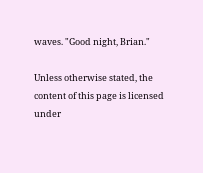waves. "Good night, Brian."

Unless otherwise stated, the content of this page is licensed under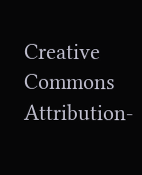Creative Commons Attribution-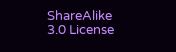ShareAlike 3.0 License